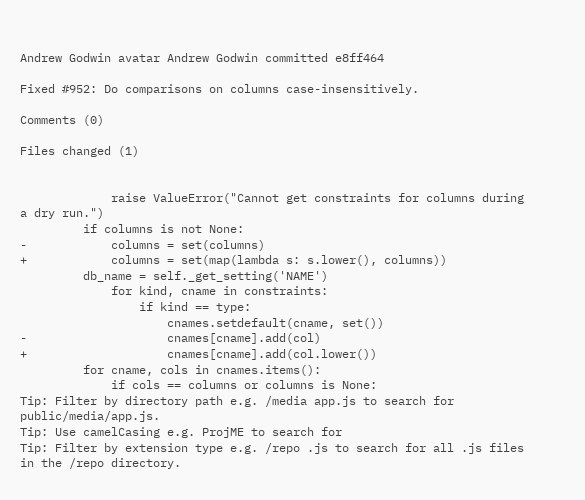Andrew Godwin avatar Andrew Godwin committed e8ff464

Fixed #952: Do comparisons on columns case-insensitively.

Comments (0)

Files changed (1)


             raise ValueError("Cannot get constraints for columns during a dry run.")
         if columns is not None:
-            columns = set(columns)
+            columns = set(map(lambda s: s.lower(), columns))
         db_name = self._get_setting('NAME')
             for kind, cname in constraints:
                 if kind == type:
                     cnames.setdefault(cname, set())
-                    cnames[cname].add(col)
+                    cnames[cname].add(col.lower())
         for cname, cols in cnames.items():
             if cols == columns or columns is None:
Tip: Filter by directory path e.g. /media app.js to search for public/media/app.js.
Tip: Use camelCasing e.g. ProjME to search for
Tip: Filter by extension type e.g. /repo .js to search for all .js files in the /repo directory.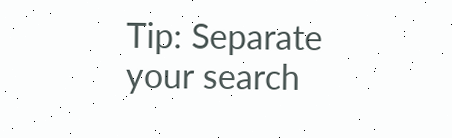Tip: Separate your search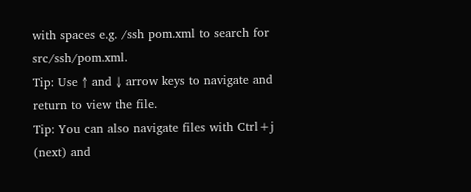with spaces e.g. /ssh pom.xml to search for src/ssh/pom.xml.
Tip: Use ↑ and ↓ arrow keys to navigate and return to view the file.
Tip: You can also navigate files with Ctrl+j (next) and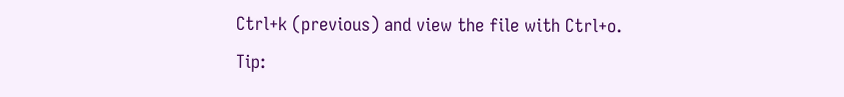Ctrl+k (previous) and view the file with Ctrl+o.
Tip: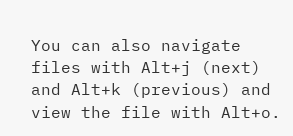You can also navigate files with Alt+j (next) and Alt+k (previous) and view the file with Alt+o.